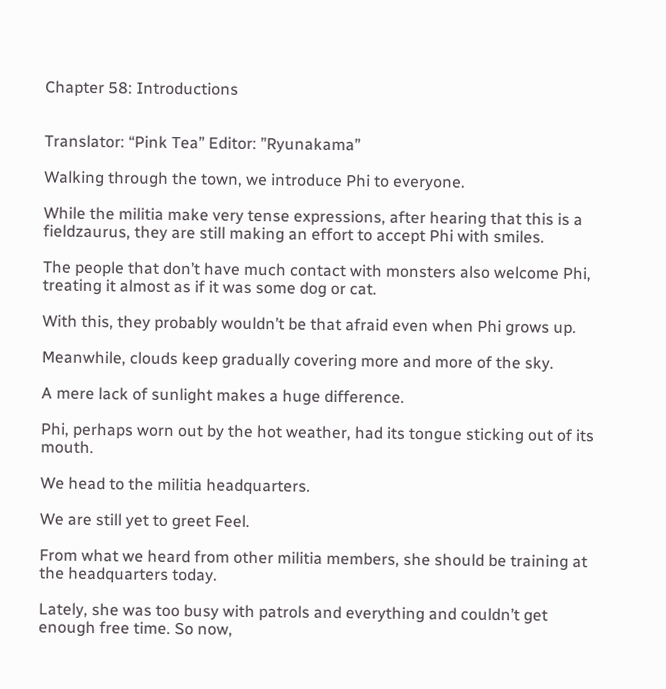Chapter 58: Introductions


Translator: “Pink Tea” Editor: ”Ryunakama”

Walking through the town, we introduce Phi to everyone.

While the militia make very tense expressions, after hearing that this is a fieldzaurus, they are still making an effort to accept Phi with smiles.

The people that don’t have much contact with monsters also welcome Phi, treating it almost as if it was some dog or cat.

With this, they probably wouldn’t be that afraid even when Phi grows up.

Meanwhile, clouds keep gradually covering more and more of the sky.

A mere lack of sunlight makes a huge difference.

Phi, perhaps worn out by the hot weather, had its tongue sticking out of its mouth.

We head to the militia headquarters.

We are still yet to greet Feel.

From what we heard from other militia members, she should be training at the headquarters today.

Lately, she was too busy with patrols and everything and couldn’t get enough free time. So now,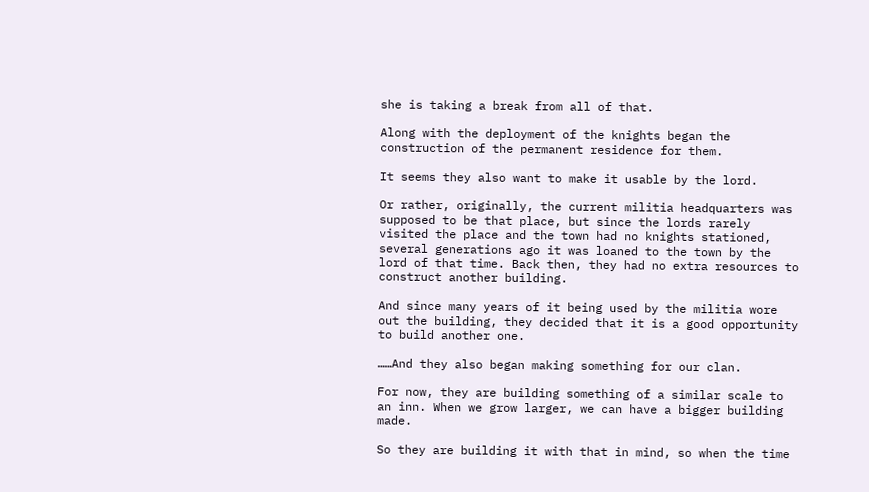she is taking a break from all of that.

Along with the deployment of the knights began the construction of the permanent residence for them.

It seems they also want to make it usable by the lord.

Or rather, originally, the current militia headquarters was supposed to be that place, but since the lords rarely visited the place and the town had no knights stationed, several generations ago it was loaned to the town by the lord of that time. Back then, they had no extra resources to construct another building.

And since many years of it being used by the militia wore out the building, they decided that it is a good opportunity to build another one.

……And they also began making something for our clan.

For now, they are building something of a similar scale to an inn. When we grow larger, we can have a bigger building made.

So they are building it with that in mind, so when the time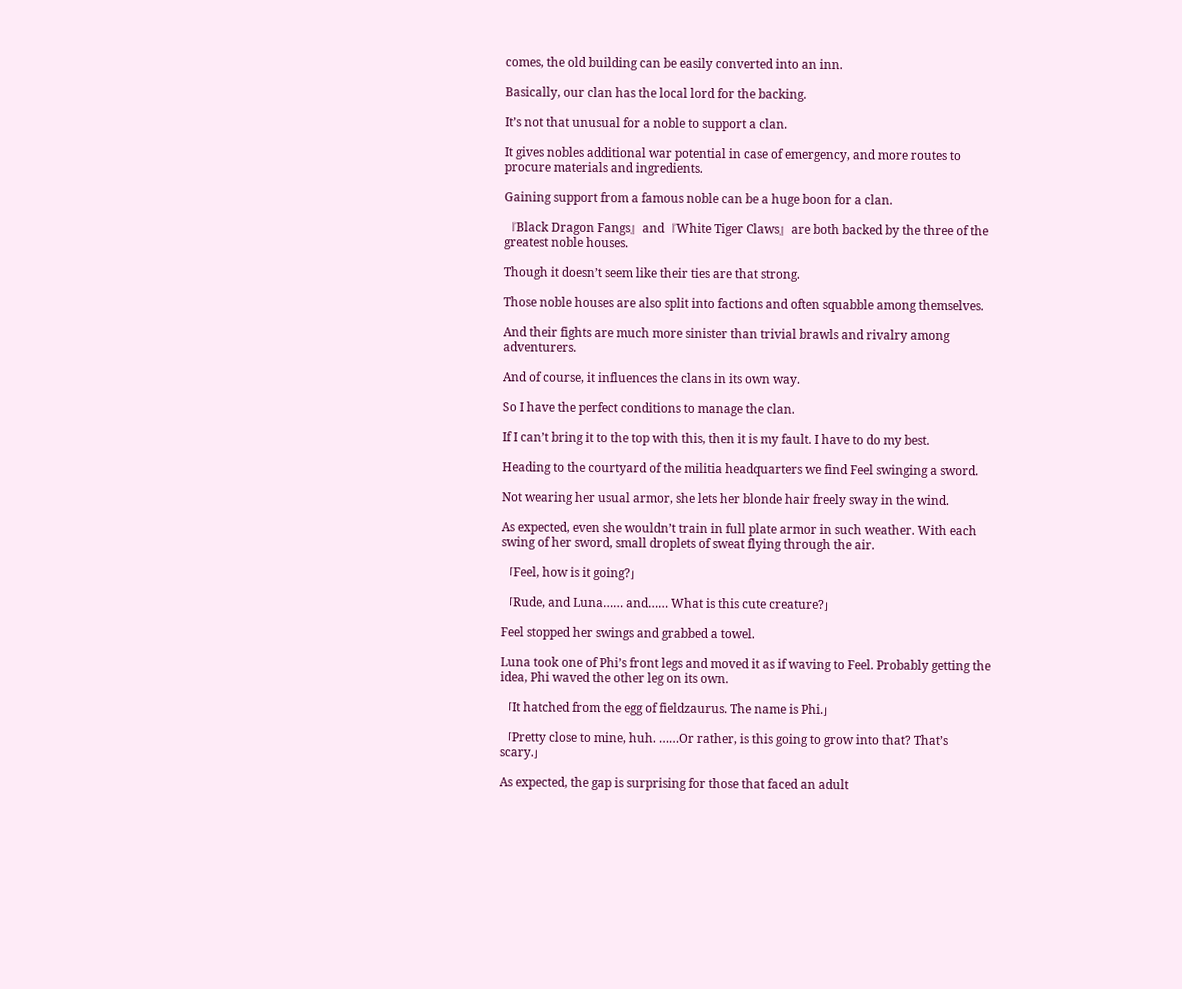comes, the old building can be easily converted into an inn.

Basically, our clan has the local lord for the backing.

It’s not that unusual for a noble to support a clan.

It gives nobles additional war potential in case of emergency, and more routes to procure materials and ingredients.

Gaining support from a famous noble can be a huge boon for a clan.

『Black Dragon Fangs』and『White Tiger Claws』are both backed by the three of the greatest noble houses.

Though it doesn’t seem like their ties are that strong.

Those noble houses are also split into factions and often squabble among themselves.

And their fights are much more sinister than trivial brawls and rivalry among adventurers.

And of course, it influences the clans in its own way.

So I have the perfect conditions to manage the clan.

If I can’t bring it to the top with this, then it is my fault. I have to do my best.

Heading to the courtyard of the militia headquarters we find Feel swinging a sword.

Not wearing her usual armor, she lets her blonde hair freely sway in the wind.

As expected, even she wouldn’t train in full plate armor in such weather. With each swing of her sword, small droplets of sweat flying through the air.

「Feel, how is it going?」

「Rude, and Luna…… and…… What is this cute creature?」

Feel stopped her swings and grabbed a towel.

Luna took one of Phi’s front legs and moved it as if waving to Feel. Probably getting the idea, Phi waved the other leg on its own.

「It hatched from the egg of fieldzaurus. The name is Phi.」

「Pretty close to mine, huh. ……Or rather, is this going to grow into that? That’s scary.」

As expected, the gap is surprising for those that faced an adult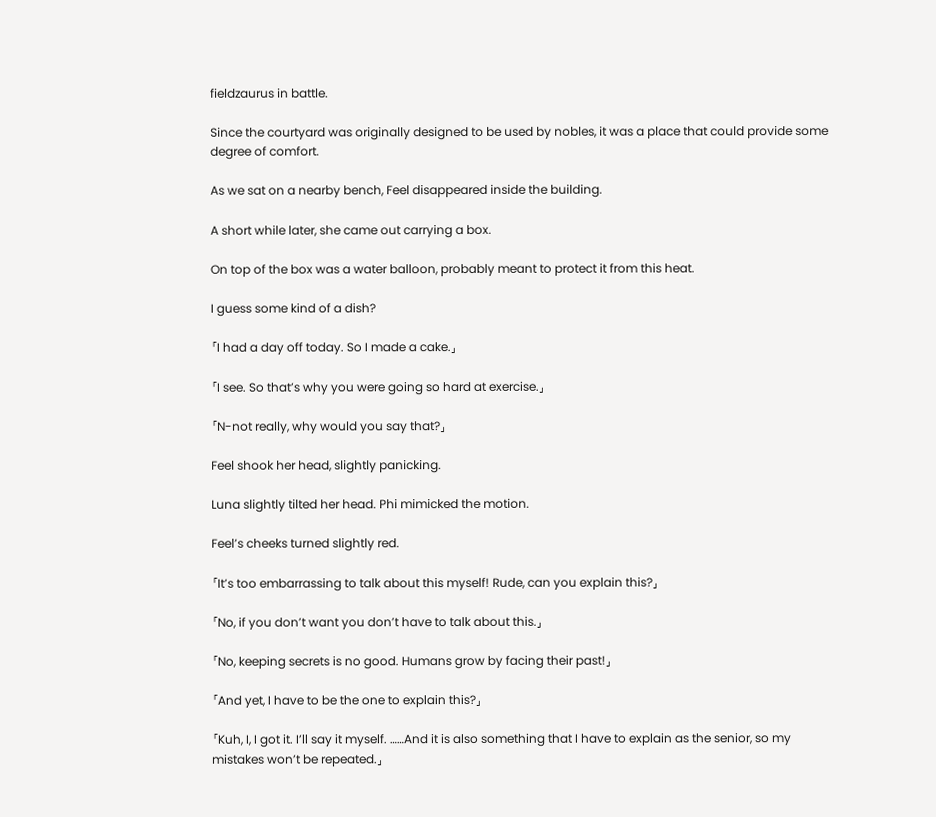fieldzaurus in battle.

Since the courtyard was originally designed to be used by nobles, it was a place that could provide some degree of comfort.

As we sat on a nearby bench, Feel disappeared inside the building.

A short while later, she came out carrying a box.

On top of the box was a water balloon, probably meant to protect it from this heat.

I guess some kind of a dish?

「I had a day off today. So I made a cake.」

「I see. So that’s why you were going so hard at exercise.」

「N-not really, why would you say that?」

Feel shook her head, slightly panicking.

Luna slightly tilted her head. Phi mimicked the motion.

Feel’s cheeks turned slightly red.

「It’s too embarrassing to talk about this myself! Rude, can you explain this?」

「No, if you don’t want you don’t have to talk about this.」

「No, keeping secrets is no good. Humans grow by facing their past!」

「And yet, I have to be the one to explain this?」

「Kuh, I, I got it. I’ll say it myself. ……And it is also something that I have to explain as the senior, so my mistakes won’t be repeated.」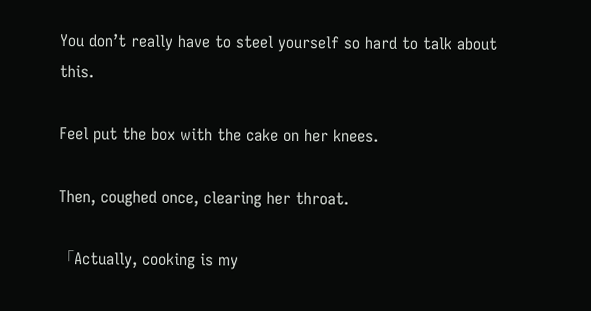You don’t really have to steel yourself so hard to talk about this.

Feel put the box with the cake on her knees.

Then, coughed once, clearing her throat.

「Actually, cooking is my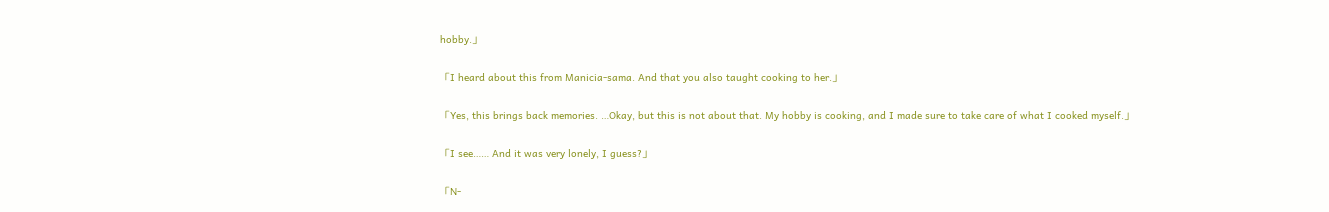hobby.」

「I heard about this from Manicia-sama. And that you also taught cooking to her.」

「Yes, this brings back memories. …Okay, but this is not about that. My hobby is cooking, and I made sure to take care of what I cooked myself.」

「I see…… And it was very lonely, I guess?」

「N-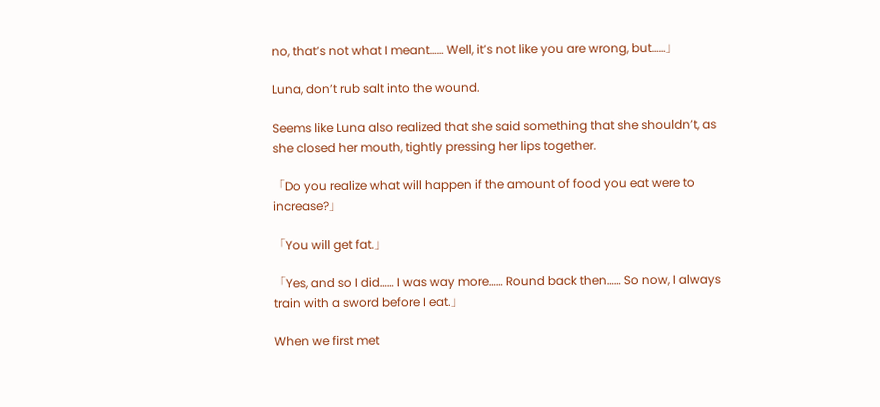no, that’s not what I meant…… Well, it’s not like you are wrong, but……」

Luna, don’t rub salt into the wound.

Seems like Luna also realized that she said something that she shouldn’t, as she closed her mouth, tightly pressing her lips together.

「Do you realize what will happen if the amount of food you eat were to increase?」

「You will get fat.」

「Yes, and so I did…… I was way more…… Round back then…… So now, I always train with a sword before I eat.」

When we first met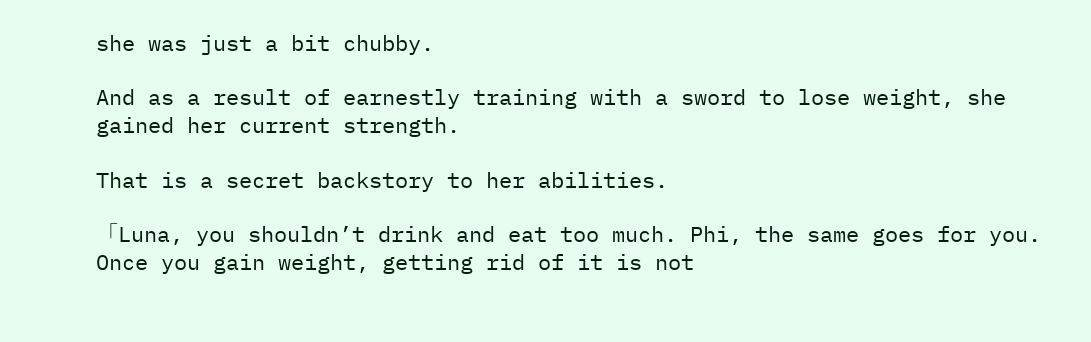she was just a bit chubby.

And as a result of earnestly training with a sword to lose weight, she gained her current strength.

That is a secret backstory to her abilities.

「Luna, you shouldn’t drink and eat too much. Phi, the same goes for you. Once you gain weight, getting rid of it is not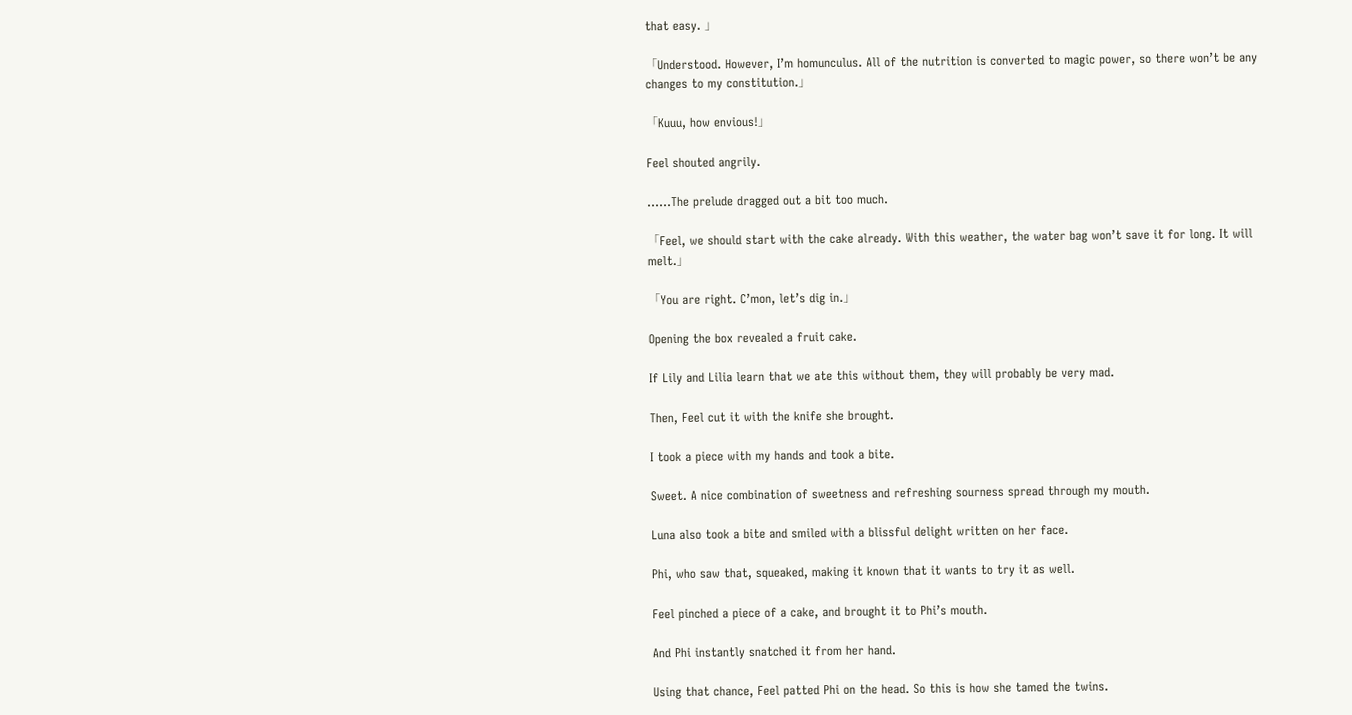that easy. 」

「Understood. However, I’m homunculus. All of the nutrition is converted to magic power, so there won’t be any changes to my constitution.」

「Kuuu, how envious!」

Feel shouted angrily.

……The prelude dragged out a bit too much.

「Feel, we should start with the cake already. With this weather, the water bag won’t save it for long. It will melt.」

「You are right. C’mon, let’s dig in.」

Opening the box revealed a fruit cake.

If Lily and Lilia learn that we ate this without them, they will probably be very mad.

Then, Feel cut it with the knife she brought.

I took a piece with my hands and took a bite.

Sweet. A nice combination of sweetness and refreshing sourness spread through my mouth.

Luna also took a bite and smiled with a blissful delight written on her face.

Phi, who saw that, squeaked, making it known that it wants to try it as well.

Feel pinched a piece of a cake, and brought it to Phi’s mouth.

And Phi instantly snatched it from her hand.

Using that chance, Feel patted Phi on the head. So this is how she tamed the twins.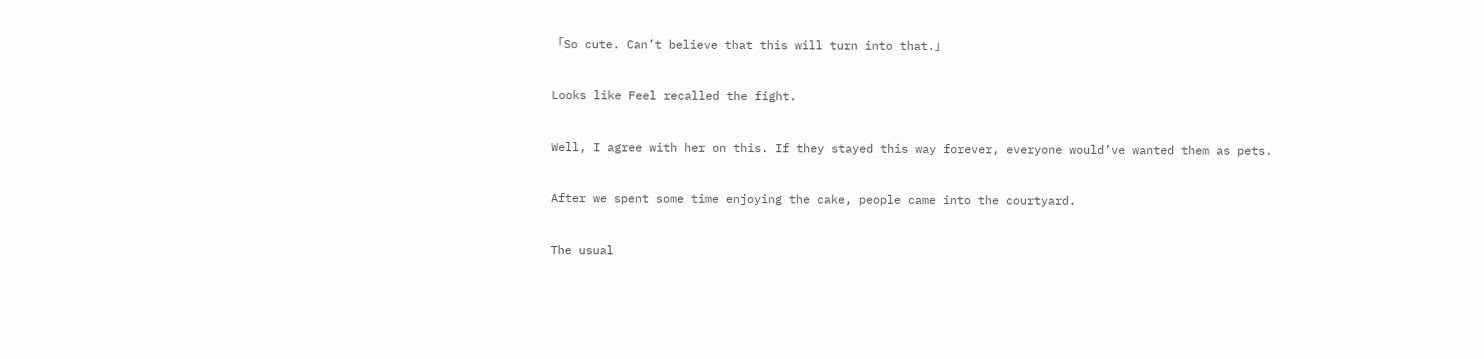「So cute. Can’t believe that this will turn into that.」

Looks like Feel recalled the fight.

Well, I agree with her on this. If they stayed this way forever, everyone would’ve wanted them as pets.

After we spent some time enjoying the cake, people came into the courtyard.

The usual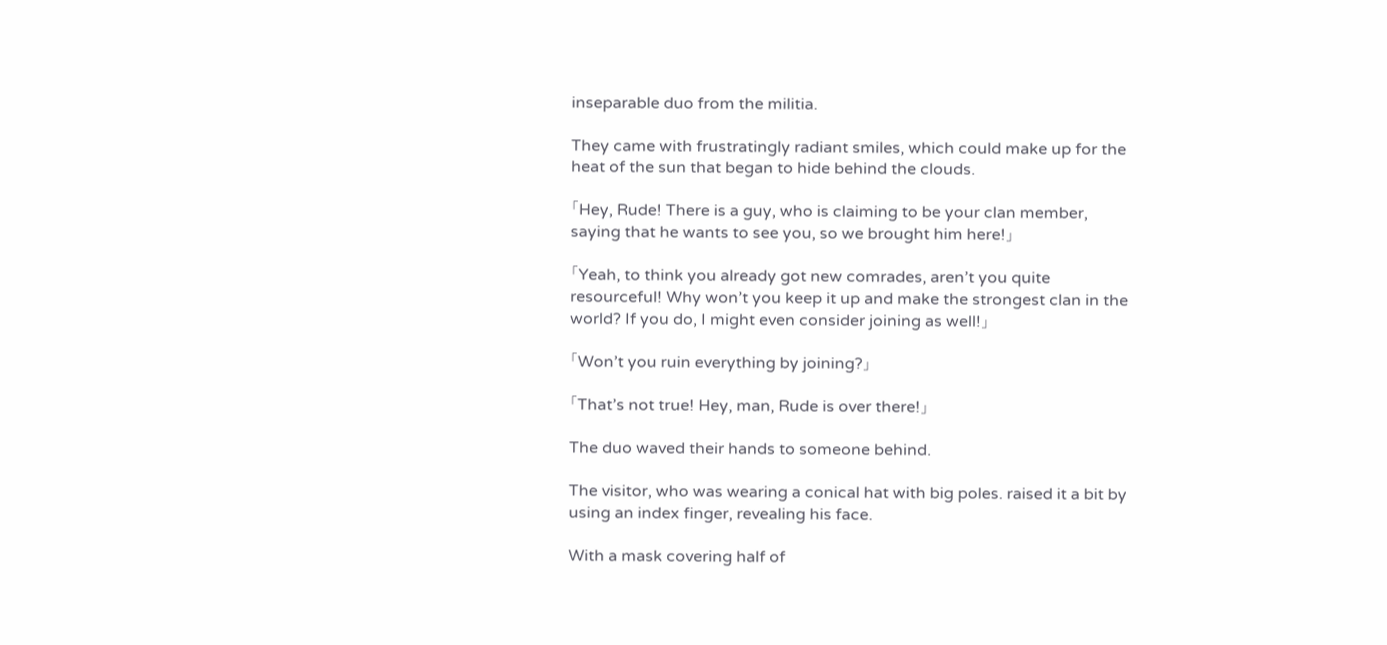inseparable duo from the militia.

They came with frustratingly radiant smiles, which could make up for the heat of the sun that began to hide behind the clouds.

「Hey, Rude! There is a guy, who is claiming to be your clan member, saying that he wants to see you, so we brought him here!」

「Yeah, to think you already got new comrades, aren’t you quite resourceful! Why won’t you keep it up and make the strongest clan in the world? If you do, I might even consider joining as well!」

「Won’t you ruin everything by joining?」

「That’s not true! Hey, man, Rude is over there!」

The duo waved their hands to someone behind.

The visitor, who was wearing a conical hat with big poles. raised it a bit by using an index finger, revealing his face.

With a mask covering half of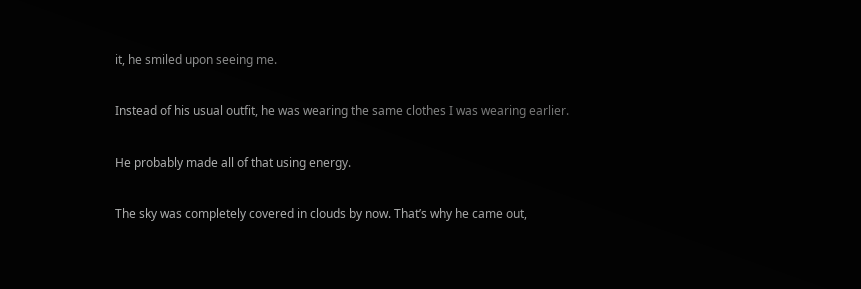it, he smiled upon seeing me.

Instead of his usual outfit, he was wearing the same clothes I was wearing earlier.

He probably made all of that using energy.

The sky was completely covered in clouds by now. That’s why he came out,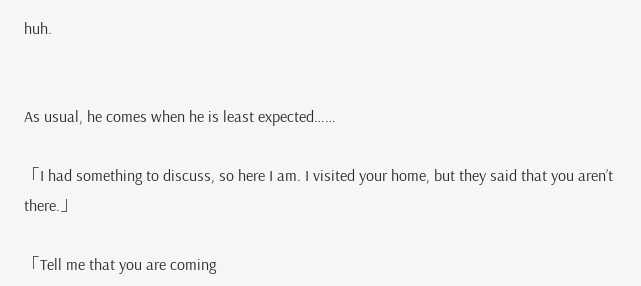huh.


As usual, he comes when he is least expected……

「I had something to discuss, so here I am. I visited your home, but they said that you aren’t there.」

「Tell me that you are coming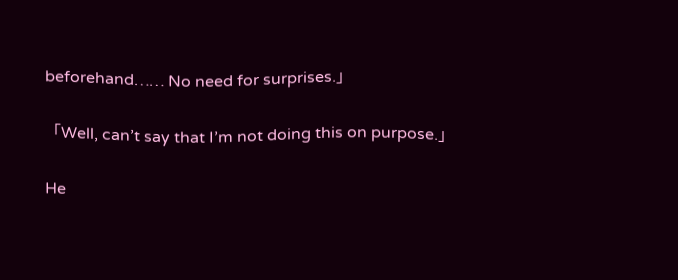beforehand…… No need for surprises.」

「Well, can’t say that I’m not doing this on purpose.」

He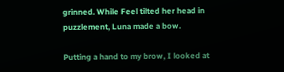grinned. While Feel tilted her head in puzzlement, Luna made a bow.

Putting a hand to my brow, I looked at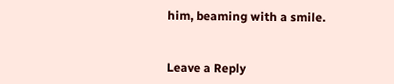him, beaming with a smile.


Leave a Reply